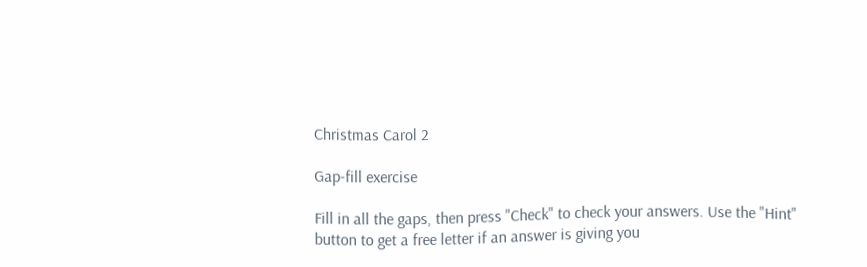Christmas Carol 2

Gap-fill exercise

Fill in all the gaps, then press "Check" to check your answers. Use the "Hint" button to get a free letter if an answer is giving you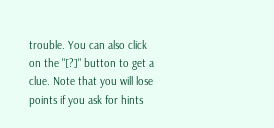trouble. You can also click on the "[?]" button to get a clue. Note that you will lose points if you ask for hints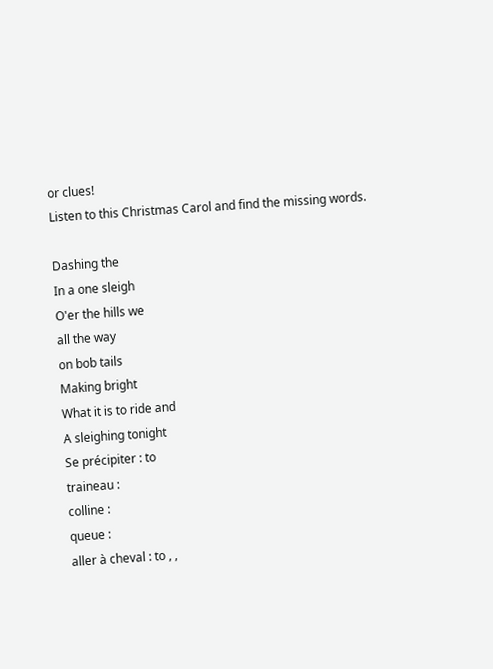or clues!
Listen to this Christmas Carol and find the missing words.

Dashing the
In a one sleigh
O'er the hills we
all the way
on bob tails
Making bright
What it is to ride and
A sleighing tonight
Se précipiter : to
traineau :
colline :
queue :
aller à cheval : to , ,